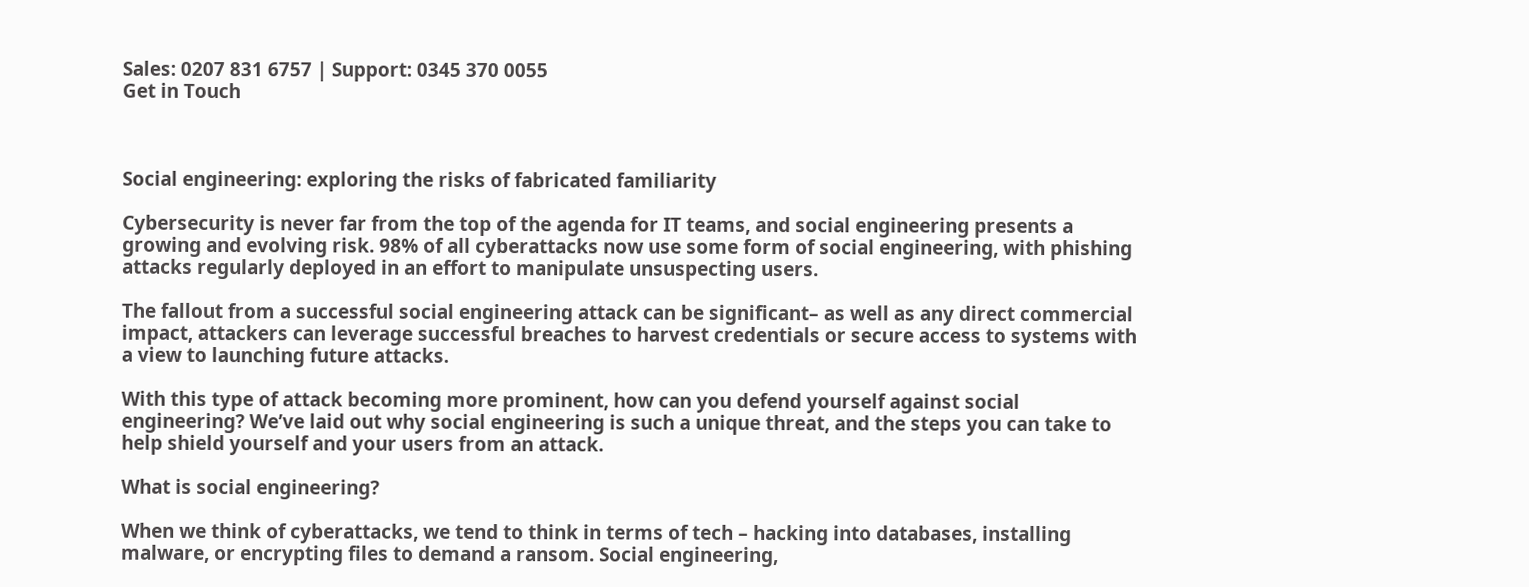Sales: 0207 831 6757 | Support: 0345 370 0055
Get in Touch



Social engineering: exploring the risks of fabricated familiarity

Cybersecurity is never far from the top of the agenda for IT teams, and social engineering presents a growing and evolving risk. 98% of all cyberattacks now use some form of social engineering, with phishing attacks regularly deployed in an effort to manipulate unsuspecting users.

The fallout from a successful social engineering attack can be significant– as well as any direct commercial impact, attackers can leverage successful breaches to harvest credentials or secure access to systems with a view to launching future attacks.

With this type of attack becoming more prominent, how can you defend yourself against social engineering? We’ve laid out why social engineering is such a unique threat, and the steps you can take to help shield yourself and your users from an attack.

What is social engineering?

When we think of cyberattacks, we tend to think in terms of tech – hacking into databases, installing malware, or encrypting files to demand a ransom. Social engineering,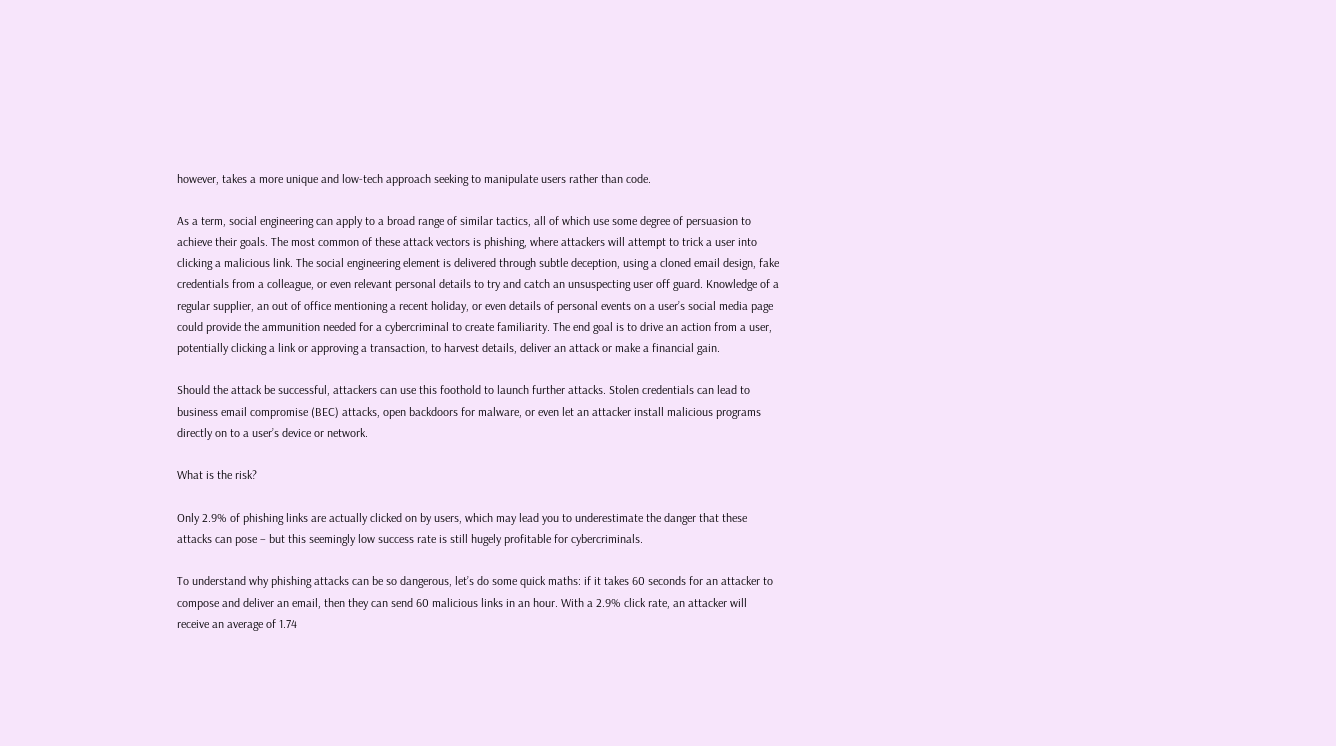however, takes a more unique and low-tech approach seeking to manipulate users rather than code.

As a term, social engineering can apply to a broad range of similar tactics, all of which use some degree of persuasion to achieve their goals. The most common of these attack vectors is phishing, where attackers will attempt to trick a user into clicking a malicious link. The social engineering element is delivered through subtle deception, using a cloned email design, fake credentials from a colleague, or even relevant personal details to try and catch an unsuspecting user off guard. Knowledge of a regular supplier, an out of office mentioning a recent holiday, or even details of personal events on a user’s social media page could provide the ammunition needed for a cybercriminal to create familiarity. The end goal is to drive an action from a user, potentially clicking a link or approving a transaction, to harvest details, deliver an attack or make a financial gain.

Should the attack be successful, attackers can use this foothold to launch further attacks. Stolen credentials can lead to business email compromise (BEC) attacks, open backdoors for malware, or even let an attacker install malicious programs directly on to a user’s device or network.

What is the risk?

Only 2.9% of phishing links are actually clicked on by users, which may lead you to underestimate the danger that these attacks can pose – but this seemingly low success rate is still hugely profitable for cybercriminals.

To understand why phishing attacks can be so dangerous, let’s do some quick maths: if it takes 60 seconds for an attacker to compose and deliver an email, then they can send 60 malicious links in an hour. With a 2.9% click rate, an attacker will receive an average of 1.74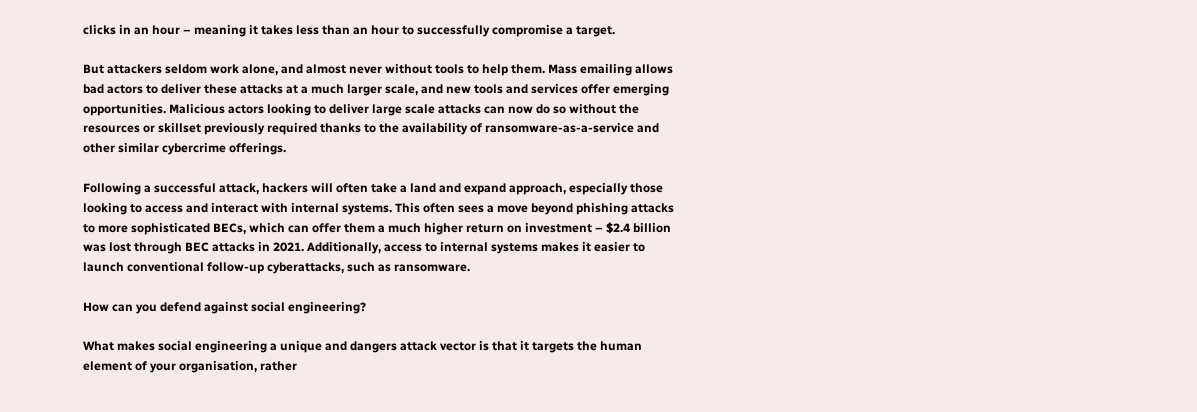clicks in an hour – meaning it takes less than an hour to successfully compromise a target.

But attackers seldom work alone, and almost never without tools to help them. Mass emailing allows bad actors to deliver these attacks at a much larger scale, and new tools and services offer emerging opportunities. Malicious actors looking to deliver large scale attacks can now do so without the resources or skillset previously required thanks to the availability of ransomware-as-a-service and other similar cybercrime offerings.

Following a successful attack, hackers will often take a land and expand approach, especially those looking to access and interact with internal systems. This often sees a move beyond phishing attacks to more sophisticated BECs, which can offer them a much higher return on investment – $2.4 billion was lost through BEC attacks in 2021. Additionally, access to internal systems makes it easier to launch conventional follow-up cyberattacks, such as ransomware.

How can you defend against social engineering?

What makes social engineering a unique and dangers attack vector is that it targets the human element of your organisation, rather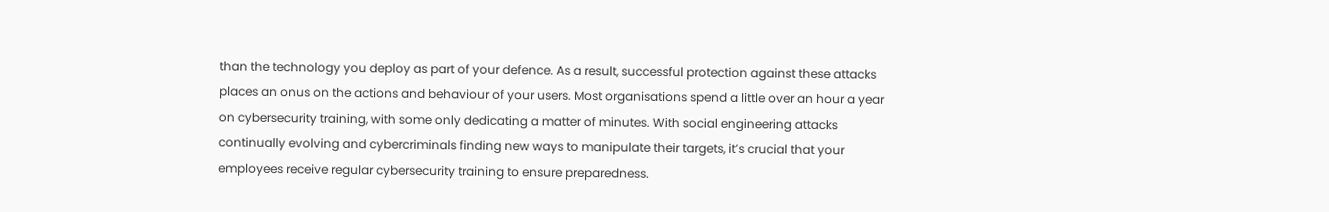than the technology you deploy as part of your defence. As a result, successful protection against these attacks places an onus on the actions and behaviour of your users. Most organisations spend a little over an hour a year on cybersecurity training, with some only dedicating a matter of minutes. With social engineering attacks continually evolving and cybercriminals finding new ways to manipulate their targets, it’s crucial that your employees receive regular cybersecurity training to ensure preparedness.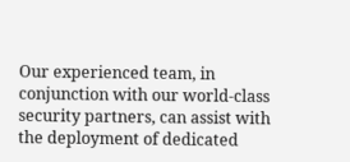Our experienced team, in conjunction with our world-class security partners, can assist with the deployment of dedicated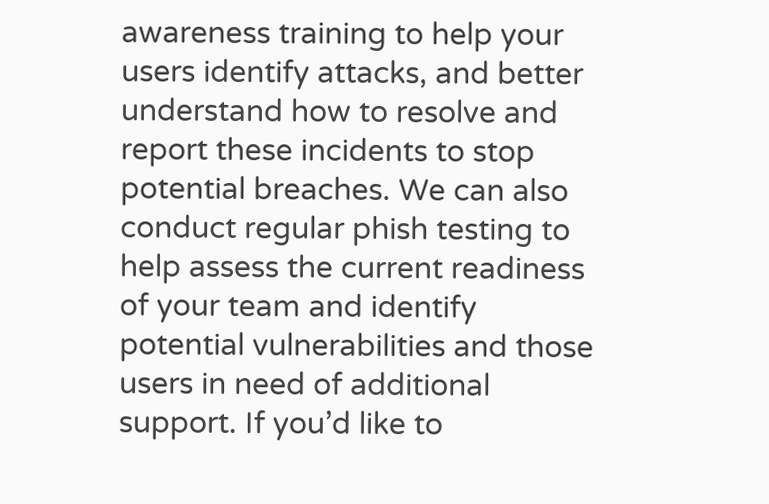awareness training to help your users identify attacks, and better understand how to resolve and report these incidents to stop potential breaches. We can also conduct regular phish testing to help assess the current readiness of your team and identify potential vulnerabilities and those users in need of additional support. If you’d like to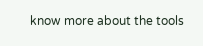know more about the tools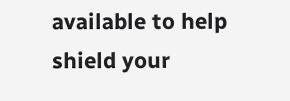available to help shield your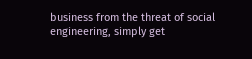business from the threat of social engineering, simply get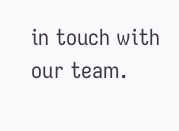in touch with our team.